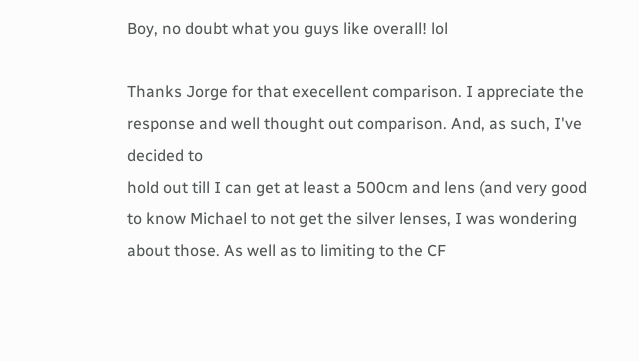Boy, no doubt what you guys like overall! lol

Thanks Jorge for that execellent comparison. I appreciate the response and well thought out comparison. And, as such, I've decided to
hold out till I can get at least a 500cm and lens (and very good to know Michael to not get the silver lenses, I was wondering about those. As well as to limiting to the CF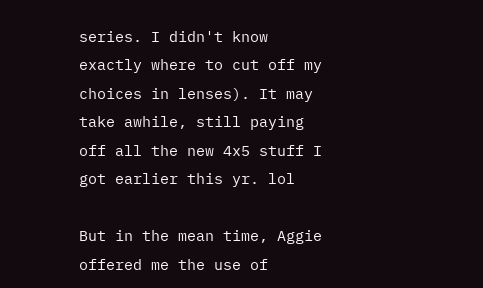series. I didn't know exactly where to cut off my choices in lenses). It may take awhile, still paying off all the new 4x5 stuff I got earlier this yr. lol

But in the mean time, Aggie offered me the use of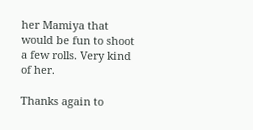her Mamiya that would be fun to shoot a few rolls. Very kind of her.

Thanks again to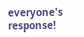everyone's response!